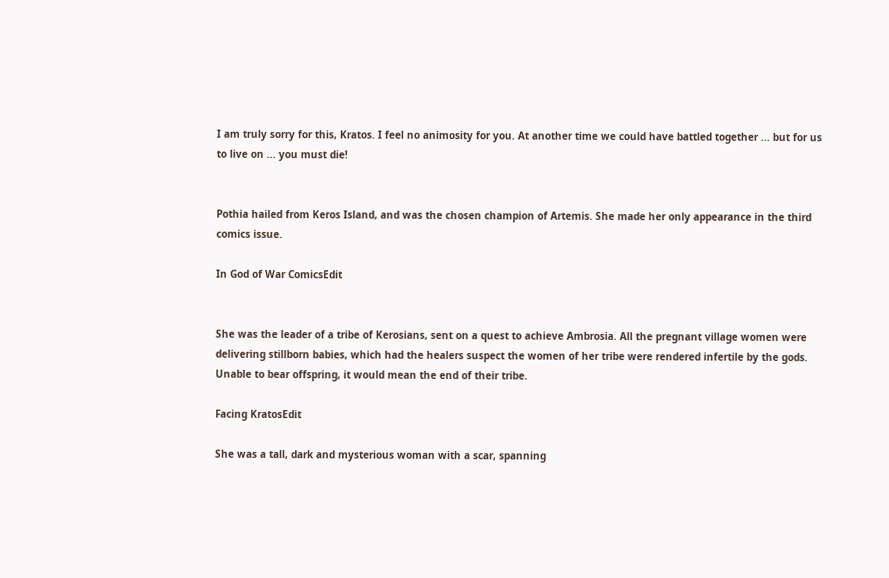I am truly sorry for this, Kratos. I feel no animosity for you. At another time we could have battled together ... but for us to live on ... you must die!


Pothia hailed from Keros Island, and was the chosen champion of Artemis. She made her only appearance in the third comics issue.

In God of War ComicsEdit


She was the leader of a tribe of Kerosians, sent on a quest to achieve Ambrosia. All the pregnant village women were delivering stillborn babies, which had the healers suspect the women of her tribe were rendered infertile by the gods. Unable to bear offspring, it would mean the end of their tribe.

Facing KratosEdit

She was a tall, dark and mysterious woman with a scar, spanning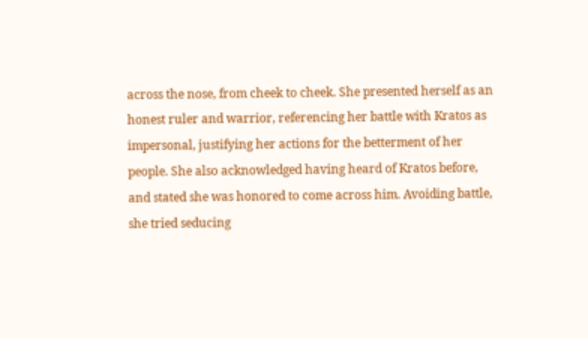across the nose, from cheek to cheek. She presented herself as an honest ruler and warrior, referencing her battle with Kratos as impersonal, justifying her actions for the betterment of her people. She also acknowledged having heard of Kratos before, and stated she was honored to come across him. Avoiding battle, she tried seducing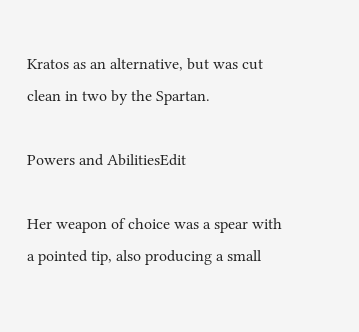Kratos as an alternative, but was cut clean in two by the Spartan.

Powers and AbilitiesEdit

Her weapon of choice was a spear with a pointed tip, also producing a small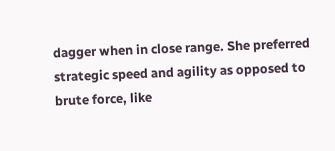dagger when in close range. She preferred strategic speed and agility as opposed to brute force, like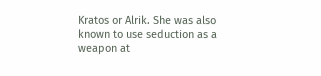Kratos or Alrik. She was also known to use seduction as a weapon at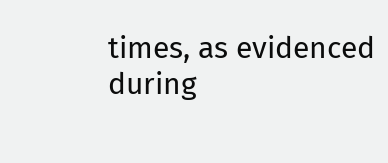times, as evidenced during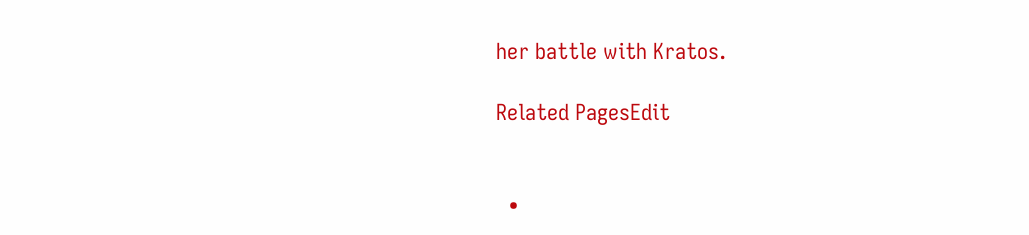her battle with Kratos.

Related PagesEdit


  •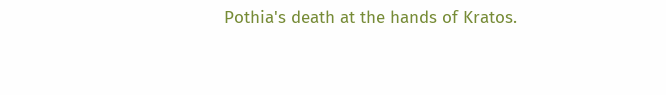Pothia's death at the hands of Kratos.